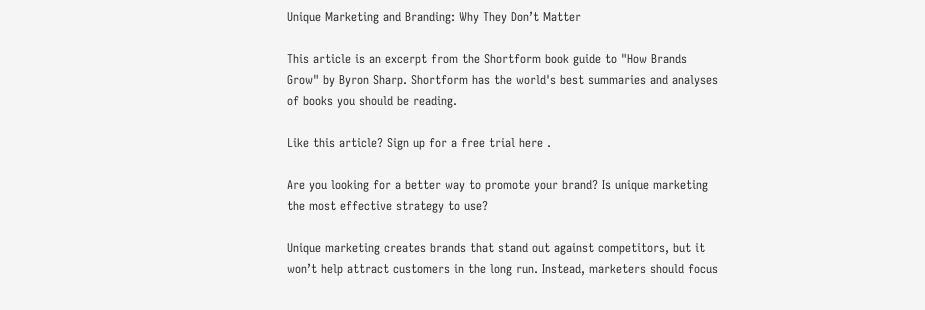Unique Marketing and Branding: Why They Don’t Matter

This article is an excerpt from the Shortform book guide to "How Brands Grow" by Byron Sharp. Shortform has the world's best summaries and analyses of books you should be reading.

Like this article? Sign up for a free trial here .

Are you looking for a better way to promote your brand? Is unique marketing the most effective strategy to use?

Unique marketing creates brands that stand out against competitors, but it won’t help attract customers in the long run. Instead, marketers should focus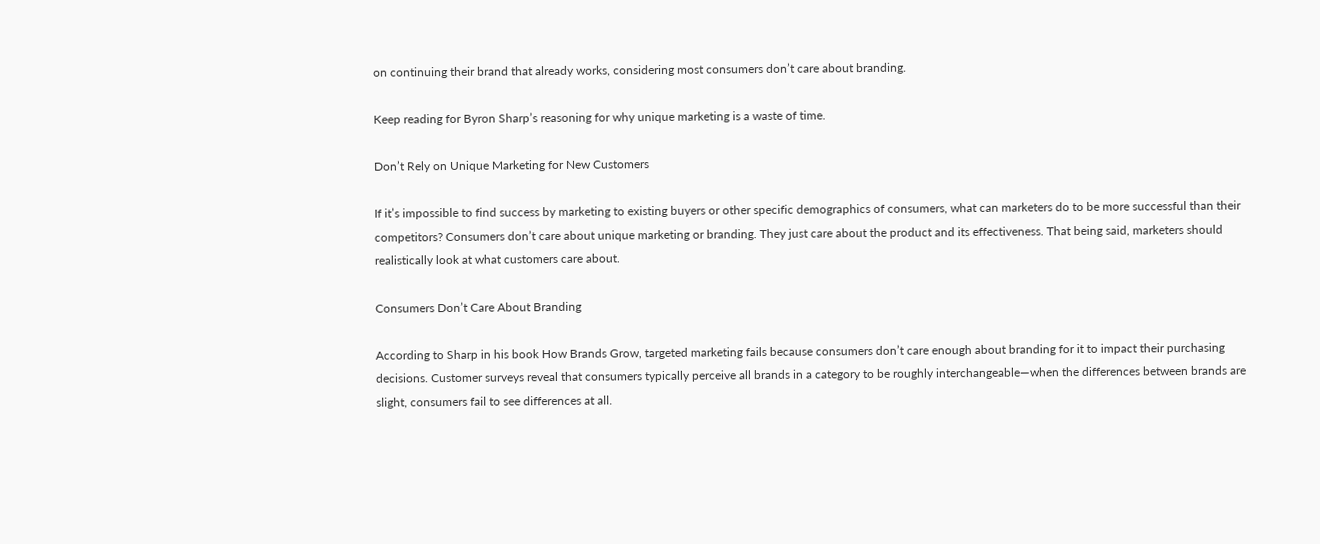on continuing their brand that already works, considering most consumers don’t care about branding.

Keep reading for Byron Sharp’s reasoning for why unique marketing is a waste of time.

Don’t Rely on Unique Marketing for New Customers

If it’s impossible to find success by marketing to existing buyers or other specific demographics of consumers, what can marketers do to be more successful than their competitors? Consumers don’t care about unique marketing or branding. They just care about the product and its effectiveness. That being said, marketers should realistically look at what customers care about.

Consumers Don’t Care About Branding

According to Sharp in his book How Brands Grow, targeted marketing fails because consumers don’t care enough about branding for it to impact their purchasing decisions. Customer surveys reveal that consumers typically perceive all brands in a category to be roughly interchangeable—when the differences between brands are slight, consumers fail to see differences at all.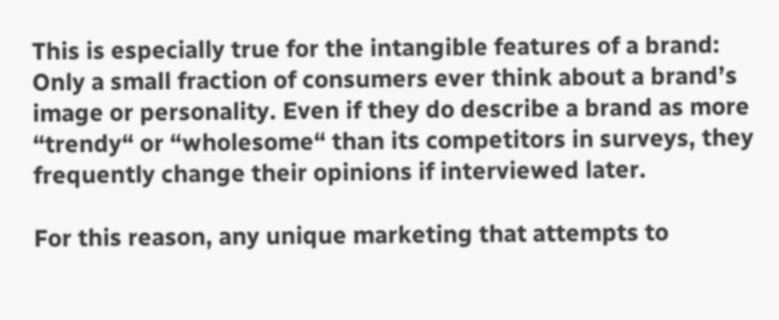This is especially true for the intangible features of a brand: Only a small fraction of consumers ever think about a brand’s image or personality. Even if they do describe a brand as more “trendy“ or “wholesome“ than its competitors in surveys, they frequently change their opinions if interviewed later.

For this reason, any unique marketing that attempts to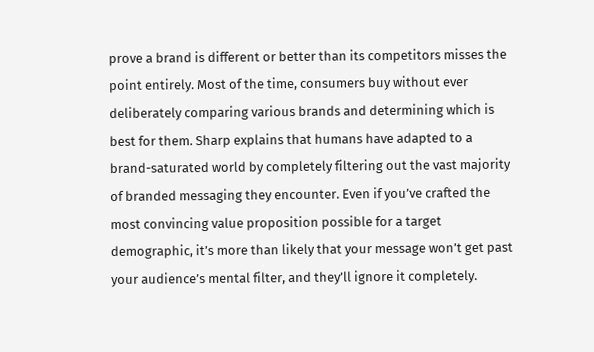prove a brand is different or better than its competitors misses the point entirely. Most of the time, consumers buy without ever deliberately comparing various brands and determining which is best for them. Sharp explains that humans have adapted to a brand-saturated world by completely filtering out the vast majority of branded messaging they encounter. Even if you’ve crafted the most convincing value proposition possible for a target demographic, it’s more than likely that your message won’t get past your audience’s mental filter, and they’ll ignore it completely.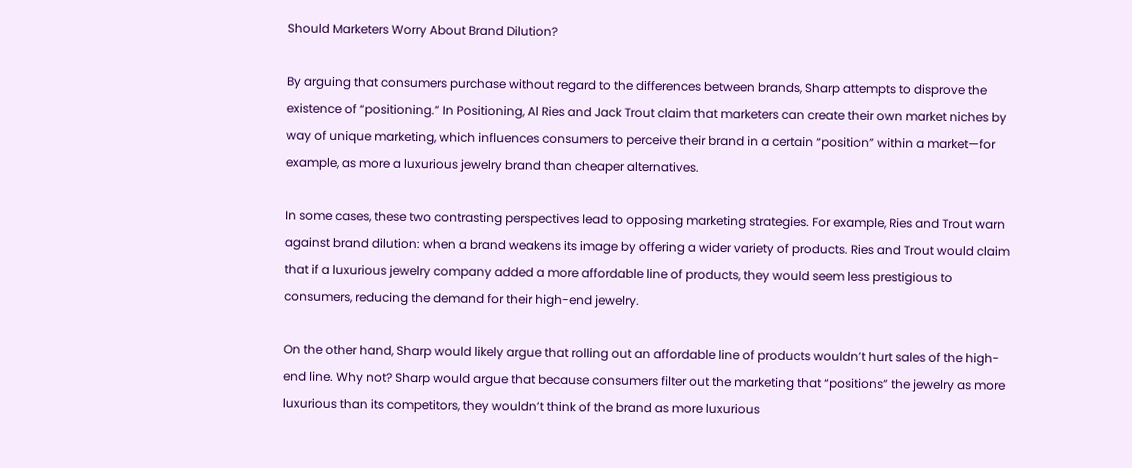Should Marketers Worry About Brand Dilution?

By arguing that consumers purchase without regard to the differences between brands, Sharp attempts to disprove the existence of “positioning.” In Positioning, Al Ries and Jack Trout claim that marketers can create their own market niches by way of unique marketing, which influences consumers to perceive their brand in a certain “position” within a market—for example, as more a luxurious jewelry brand than cheaper alternatives.

In some cases, these two contrasting perspectives lead to opposing marketing strategies. For example, Ries and Trout warn against brand dilution: when a brand weakens its image by offering a wider variety of products. Ries and Trout would claim that if a luxurious jewelry company added a more affordable line of products, they would seem less prestigious to consumers, reducing the demand for their high-end jewelry.

On the other hand, Sharp would likely argue that rolling out an affordable line of products wouldn’t hurt sales of the high-end line. Why not? Sharp would argue that because consumers filter out the marketing that “positions” the jewelry as more luxurious than its competitors, they wouldn’t think of the brand as more luxurious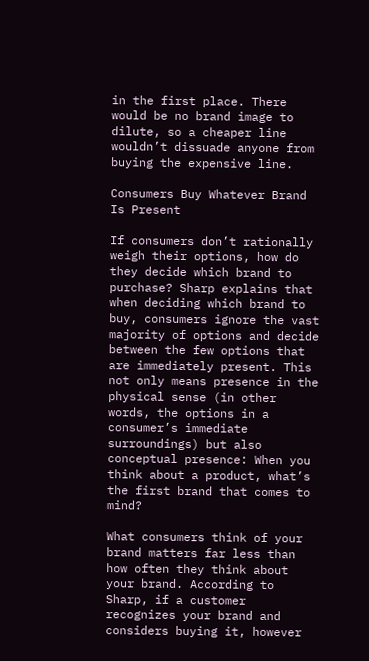in the first place. There would be no brand image to dilute, so a cheaper line wouldn’t dissuade anyone from buying the expensive line.

Consumers Buy Whatever Brand Is Present

If consumers don’t rationally weigh their options, how do they decide which brand to purchase? Sharp explains that when deciding which brand to buy, consumers ignore the vast majority of options and decide between the few options that are immediately present. This not only means presence in the physical sense (in other words, the options in a consumer’s immediate surroundings) but also conceptual presence: When you think about a product, what’s the first brand that comes to mind?

What consumers think of your brand matters far less than how often they think about your brand. According to Sharp, if a customer recognizes your brand and considers buying it, however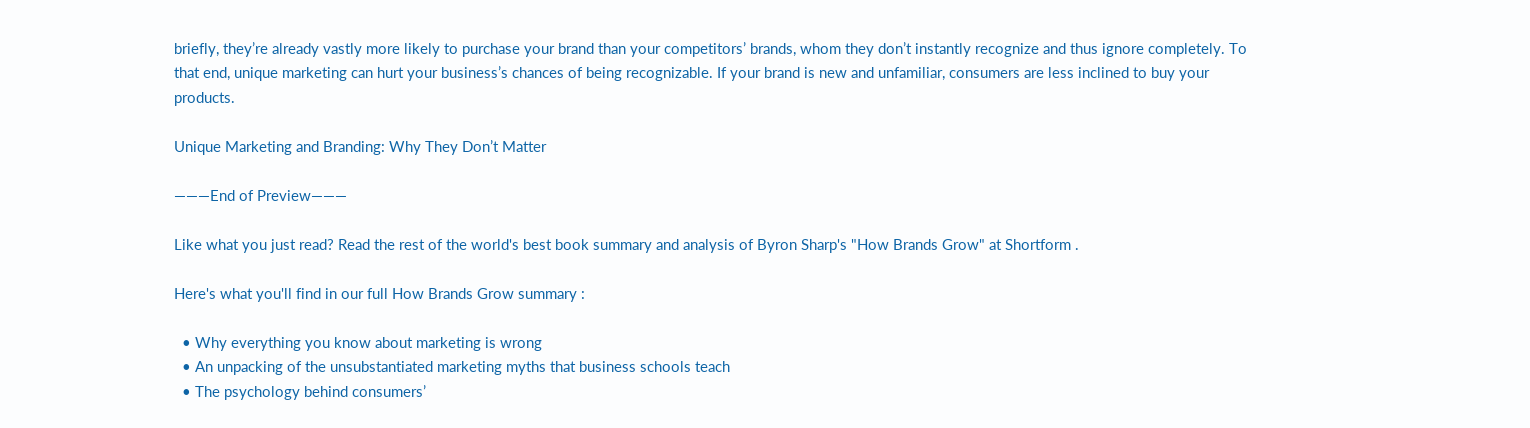briefly, they’re already vastly more likely to purchase your brand than your competitors’ brands, whom they don’t instantly recognize and thus ignore completely. To that end, unique marketing can hurt your business’s chances of being recognizable. If your brand is new and unfamiliar, consumers are less inclined to buy your products.

Unique Marketing and Branding: Why They Don’t Matter

———End of Preview———

Like what you just read? Read the rest of the world's best book summary and analysis of Byron Sharp's "How Brands Grow" at Shortform .

Here's what you'll find in our full How Brands Grow summary :

  • Why everything you know about marketing is wrong
  • An unpacking of the unsubstantiated marketing myths that business schools teach
  • The psychology behind consumers’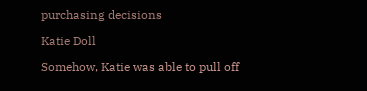purchasing decisions

Katie Doll

Somehow, Katie was able to pull off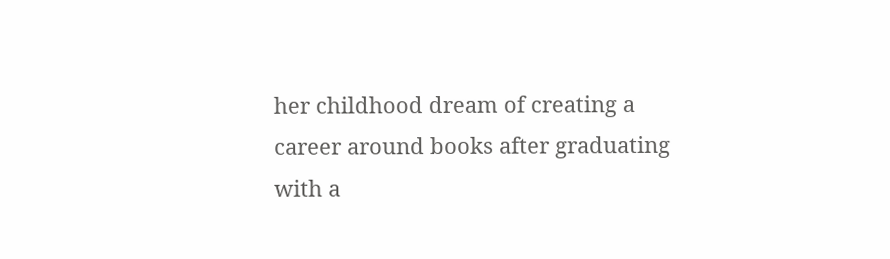her childhood dream of creating a career around books after graduating with a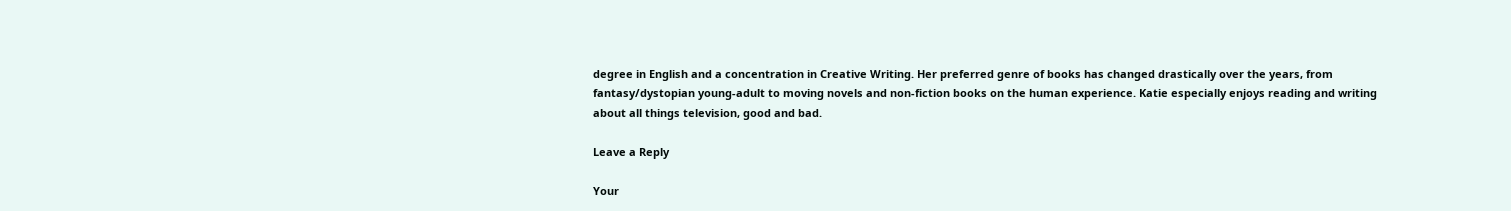degree in English and a concentration in Creative Writing. Her preferred genre of books has changed drastically over the years, from fantasy/dystopian young-adult to moving novels and non-fiction books on the human experience. Katie especially enjoys reading and writing about all things television, good and bad.

Leave a Reply

Your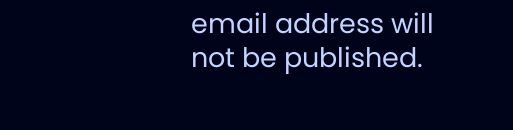email address will not be published.